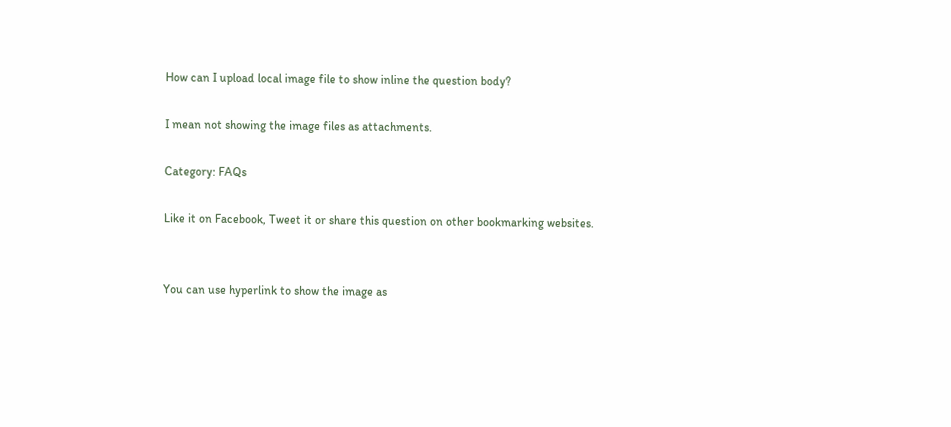How can I upload local image file to show inline the question body?

I mean not showing the image files as attachments.

Category: FAQs

Like it on Facebook, Tweet it or share this question on other bookmarking websites.


You can use hyperlink to show the image as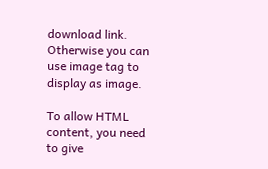download link. Otherwise you can use image tag to display as image.

To allow HTML content, you need to give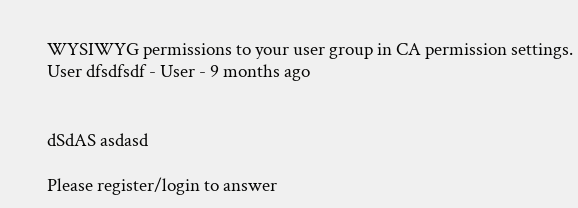WYSIWYG permissions to your user group in CA permission settings.
User dfsdfsdf - User - 9 months ago


dSdAS asdasd

Please register/login to answer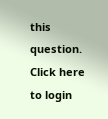this question.  Click here to login